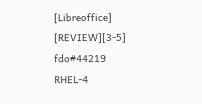[Libreoffice] [REVIEW][3-5] fdo#44219 RHEL-4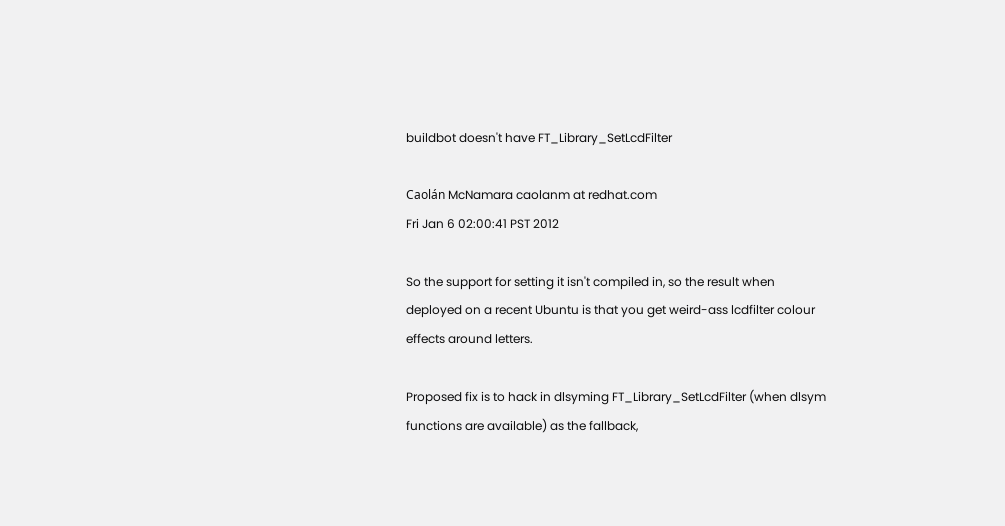buildbot doesn't have FT_Library_SetLcdFilter

Caolán McNamara caolanm at redhat.com
Fri Jan 6 02:00:41 PST 2012

So the support for setting it isn't compiled in, so the result when
deployed on a recent Ubuntu is that you get weird-ass lcdfilter colour
effects around letters.

Proposed fix is to hack in dlsyming FT_Library_SetLcdFilter (when dlsym
functions are available) as the fallback,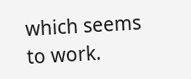which seems to work.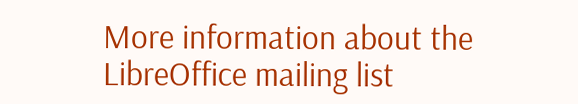More information about the LibreOffice mailing list